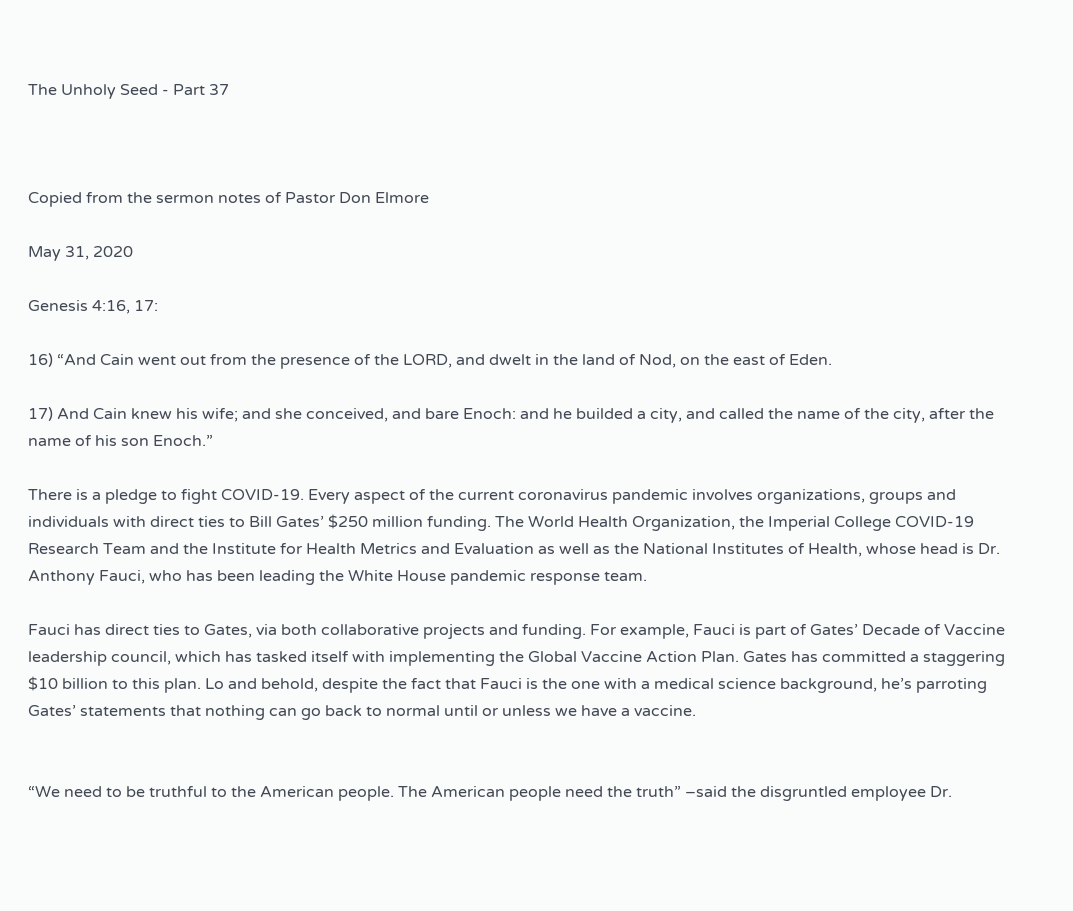The Unholy Seed - Part 37



Copied from the sermon notes of Pastor Don Elmore

May 31, 2020

Genesis 4:16, 17:

16) “And Cain went out from the presence of the LORD, and dwelt in the land of Nod, on the east of Eden.

17) And Cain knew his wife; and she conceived, and bare Enoch: and he builded a city, and called the name of the city, after the name of his son Enoch.”

There is a pledge to fight COVID-19. Every aspect of the current coronavirus pandemic involves organizations, groups and individuals with direct ties to Bill Gates’ $250 million funding. The World Health Organization, the Imperial College COVID-19 Research Team and the Institute for Health Metrics and Evaluation as well as the National Institutes of Health, whose head is Dr. Anthony Fauci, who has been leading the White House pandemic response team.

Fauci has direct ties to Gates, via both collaborative projects and funding. For example, Fauci is part of Gates’ Decade of Vaccine leadership council, which has tasked itself with implementing the Global Vaccine Action Plan. Gates has committed a staggering $10 billion to this plan. Lo and behold, despite the fact that Fauci is the one with a medical science background, he’s parroting Gates’ statements that nothing can go back to normal until or unless we have a vaccine.


“We need to be truthful to the American people. The American people need the truth” –said the disgruntled employee Dr.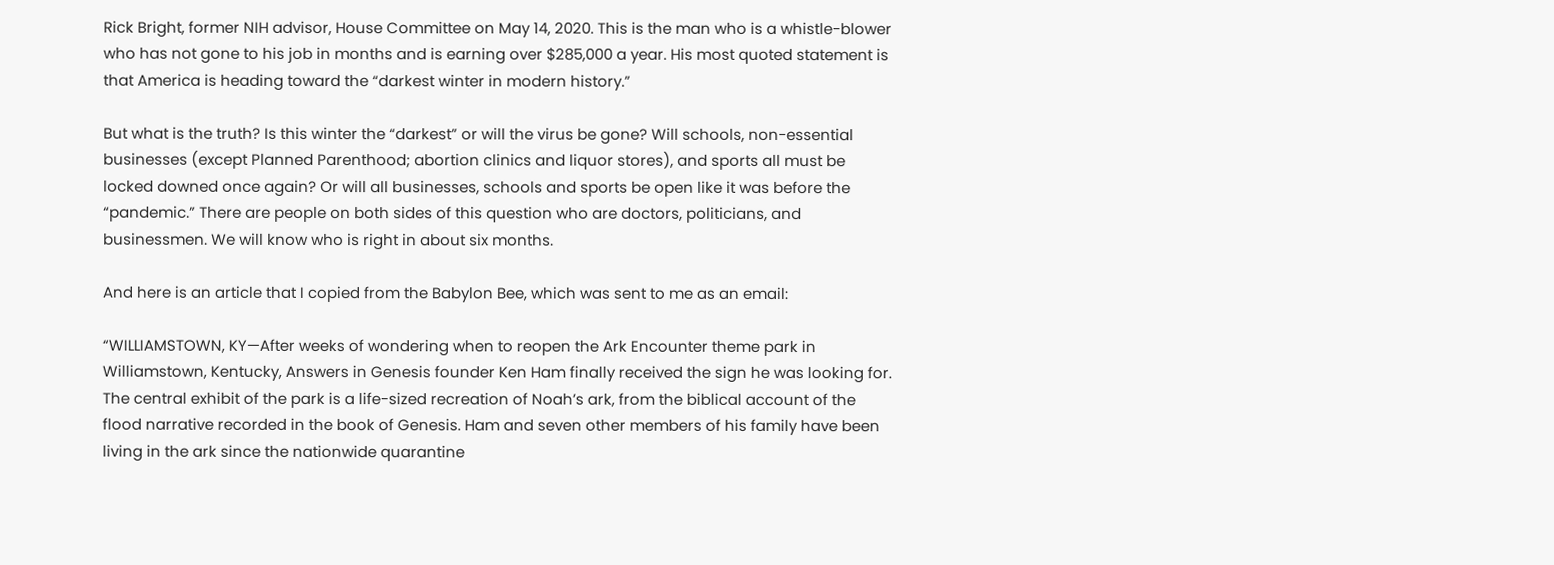Rick Bright, former NIH advisor, House Committee on May 14, 2020. This is the man who is a whistle-blower who has not gone to his job in months and is earning over $285,000 a year. His most quoted statement is that America is heading toward the “darkest winter in modern history.”

But what is the truth? Is this winter the “darkest” or will the virus be gone? Will schools, non-essential businesses (except Planned Parenthood; abortion clinics and liquor stores), and sports all must be locked downed once again? Or will all businesses, schools and sports be open like it was before the “pandemic.” There are people on both sides of this question who are doctors, politicians, and businessmen. We will know who is right in about six months.

And here is an article that I copied from the Babylon Bee, which was sent to me as an email:

“WILLIAMSTOWN, KY—After weeks of wondering when to reopen the Ark Encounter theme park in Williamstown, Kentucky, Answers in Genesis founder Ken Ham finally received the sign he was looking for. The central exhibit of the park is a life-sized recreation of Noah’s ark, from the biblical account of the flood narrative recorded in the book of Genesis. Ham and seven other members of his family have been living in the ark since the nationwide quarantine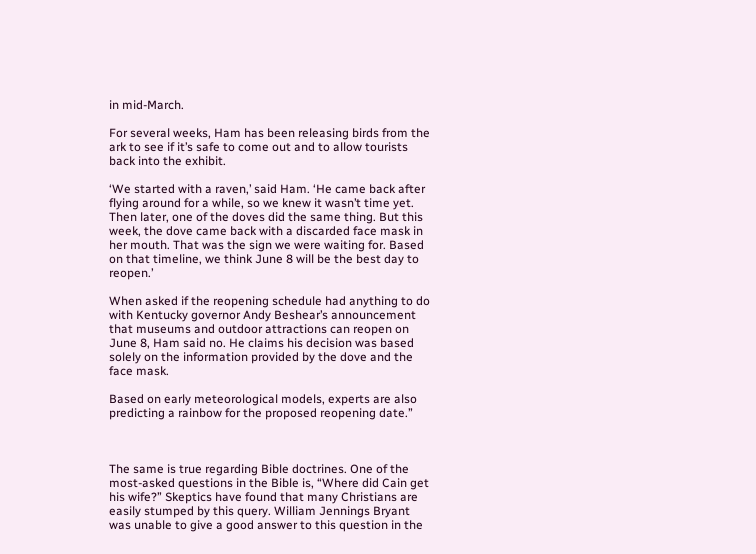in mid-March.

For several weeks, Ham has been releasing birds from the ark to see if it’s safe to come out and to allow tourists back into the exhibit.

‘We started with a raven,’ said Ham. ‘He came back after flying around for a while, so we knew it wasn’t time yet. Then later, one of the doves did the same thing. But this week, the dove came back with a discarded face mask in her mouth. That was the sign we were waiting for. Based on that timeline, we think June 8 will be the best day to reopen.’

When asked if the reopening schedule had anything to do with Kentucky governor Andy Beshear’s announcement that museums and outdoor attractions can reopen on June 8, Ham said no. He claims his decision was based solely on the information provided by the dove and the face mask.

Based on early meteorological models, experts are also predicting a rainbow for the proposed reopening date.”



The same is true regarding Bible doctrines. One of the most-asked questions in the Bible is, “Where did Cain get his wife?” Skeptics have found that many Christians are easily stumped by this query. William Jennings Bryant was unable to give a good answer to this question in the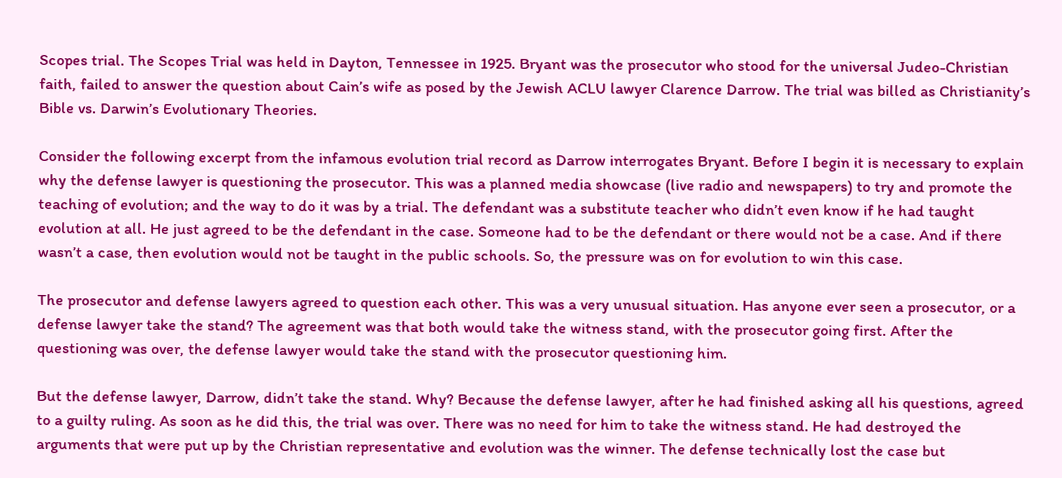Scopes trial. The Scopes Trial was held in Dayton, Tennessee in 1925. Bryant was the prosecutor who stood for the universal Judeo-Christian faith, failed to answer the question about Cain’s wife as posed by the Jewish ACLU lawyer Clarence Darrow. The trial was billed as Christianity’s Bible vs. Darwin’s Evolutionary Theories.

Consider the following excerpt from the infamous evolution trial record as Darrow interrogates Bryant. Before I begin it is necessary to explain why the defense lawyer is questioning the prosecutor. This was a planned media showcase (live radio and newspapers) to try and promote the teaching of evolution; and the way to do it was by a trial. The defendant was a substitute teacher who didn’t even know if he had taught evolution at all. He just agreed to be the defendant in the case. Someone had to be the defendant or there would not be a case. And if there wasn’t a case, then evolution would not be taught in the public schools. So, the pressure was on for evolution to win this case.

The prosecutor and defense lawyers agreed to question each other. This was a very unusual situation. Has anyone ever seen a prosecutor, or a defense lawyer take the stand? The agreement was that both would take the witness stand, with the prosecutor going first. After the questioning was over, the defense lawyer would take the stand with the prosecutor questioning him.

But the defense lawyer, Darrow, didn’t take the stand. Why? Because the defense lawyer, after he had finished asking all his questions, agreed to a guilty ruling. As soon as he did this, the trial was over. There was no need for him to take the witness stand. He had destroyed the arguments that were put up by the Christian representative and evolution was the winner. The defense technically lost the case but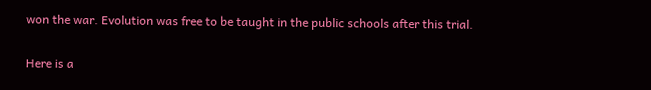won the war. Evolution was free to be taught in the public schools after this trial.

Here is a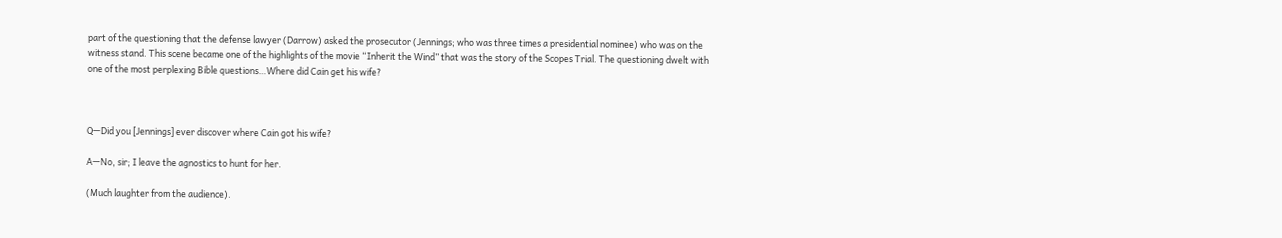part of the questioning that the defense lawyer (Darrow) asked the prosecutor (Jennings; who was three times a presidential nominee) who was on the witness stand. This scene became one of the highlights of the movie “Inherit the Wind” that was the story of the Scopes Trial. The questioning dwelt with one of the most perplexing Bible questions…Where did Cain get his wife?



Q—Did you [Jennings] ever discover where Cain got his wife?

A—No, sir; I leave the agnostics to hunt for her.

(Much laughter from the audience).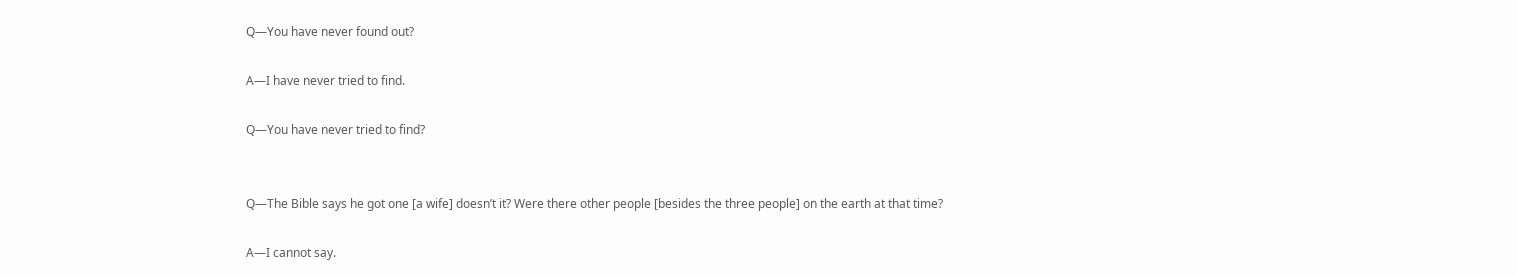Q—You have never found out?

A—I have never tried to find.

Q—You have never tried to find?


Q—The Bible says he got one [a wife] doesn’t it? Were there other people [besides the three people] on the earth at that time?

A—I cannot say.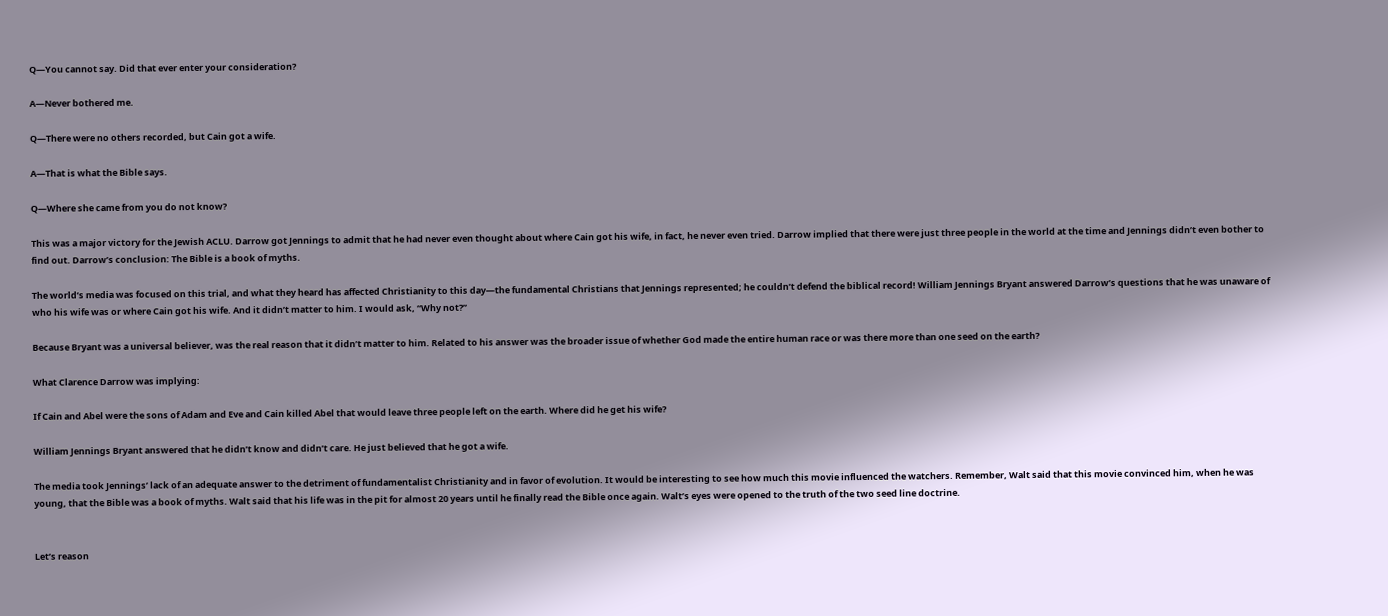Q—You cannot say. Did that ever enter your consideration?

A—Never bothered me.

Q—There were no others recorded, but Cain got a wife.

A—That is what the Bible says.

Q—Where she came from you do not know?

This was a major victory for the Jewish ACLU. Darrow got Jennings to admit that he had never even thought about where Cain got his wife, in fact, he never even tried. Darrow implied that there were just three people in the world at the time and Jennings didn’t even bother to find out. Darrow’s conclusion: The Bible is a book of myths.

The world’s media was focused on this trial, and what they heard has affected Christianity to this day—the fundamental Christians that Jennings represented; he couldn’t defend the biblical record! William Jennings Bryant answered Darrow’s questions that he was unaware of who his wife was or where Cain got his wife. And it didn’t matter to him. I would ask, “Why not?”

Because Bryant was a universal believer, was the real reason that it didn’t matter to him. Related to his answer was the broader issue of whether God made the entire human race or was there more than one seed on the earth?

What Clarence Darrow was implying:

If Cain and Abel were the sons of Adam and Eve and Cain killed Abel that would leave three people left on the earth. Where did he get his wife?

William Jennings Bryant answered that he didn’t know and didn’t care. He just believed that he got a wife.

The media took Jennings’ lack of an adequate answer to the detriment of fundamentalist Christianity and in favor of evolution. It would be interesting to see how much this movie influenced the watchers. Remember, Walt said that this movie convinced him, when he was young, that the Bible was a book of myths. Walt said that his life was in the pit for almost 20 years until he finally read the Bible once again. Walt’s eyes were opened to the truth of the two seed line doctrine.


Let’s reason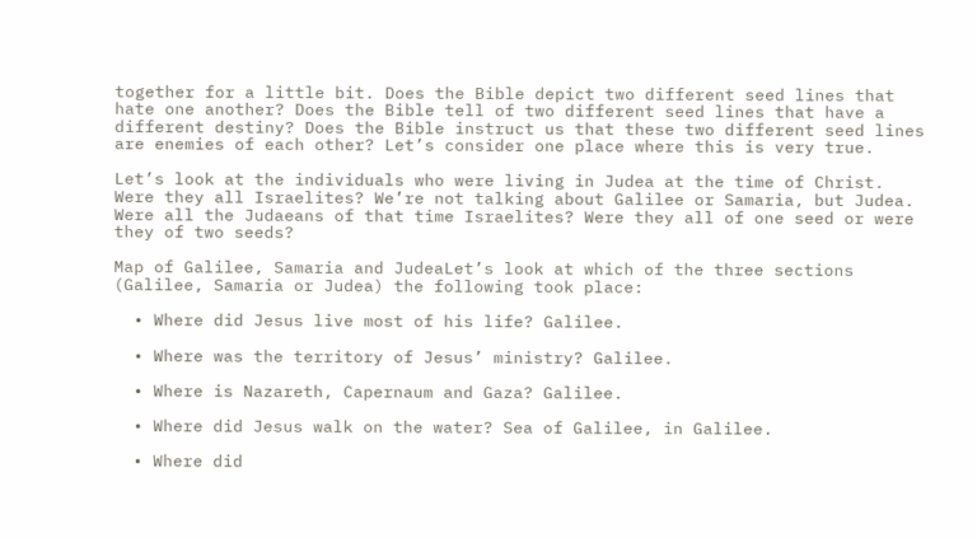together for a little bit. Does the Bible depict two different seed lines that hate one another? Does the Bible tell of two different seed lines that have a different destiny? Does the Bible instruct us that these two different seed lines are enemies of each other? Let’s consider one place where this is very true.

Let’s look at the individuals who were living in Judea at the time of Christ. Were they all Israelites? We’re not talking about Galilee or Samaria, but Judea. Were all the Judaeans of that time Israelites? Were they all of one seed or were they of two seeds?

Map of Galilee, Samaria and JudeaLet’s look at which of the three sections (Galilee, Samaria or Judea) the following took place:

  • Where did Jesus live most of his life? Galilee.

  • Where was the territory of Jesus’ ministry? Galilee.

  • Where is Nazareth, Capernaum and Gaza? Galilee.

  • Where did Jesus walk on the water? Sea of Galilee, in Galilee.

  • Where did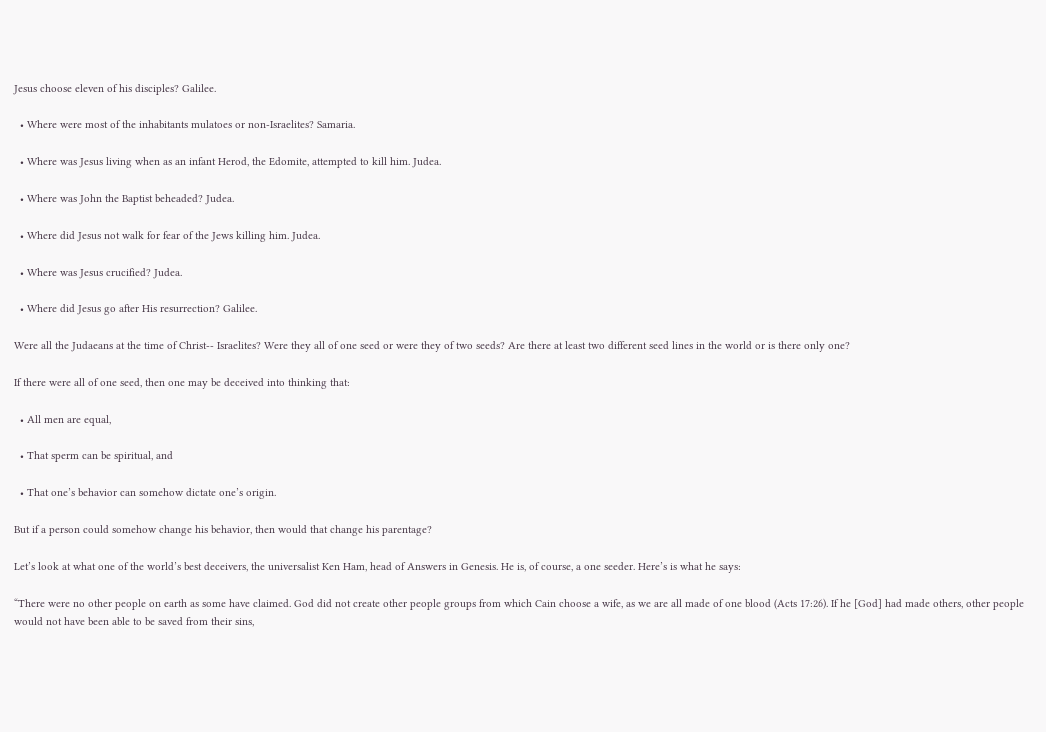Jesus choose eleven of his disciples? Galilee.

  • Where were most of the inhabitants mulatoes or non-Israelites? Samaria.

  • Where was Jesus living when as an infant Herod, the Edomite, attempted to kill him. Judea.

  • Where was John the Baptist beheaded? Judea.

  • Where did Jesus not walk for fear of the Jews killing him. Judea.

  • Where was Jesus crucified? Judea.

  • Where did Jesus go after His resurrection? Galilee.

Were all the Judaeans at the time of Christ-- Israelites? Were they all of one seed or were they of two seeds? Are there at least two different seed lines in the world or is there only one?

If there were all of one seed, then one may be deceived into thinking that:

  • All men are equal,

  • That sperm can be spiritual, and

  • That one’s behavior can somehow dictate one’s origin.

But if a person could somehow change his behavior, then would that change his parentage?

Let’s look at what one of the world’s best deceivers, the universalist Ken Ham, head of Answers in Genesis. He is, of course, a one seeder. Here’s is what he says:

“There were no other people on earth as some have claimed. God did not create other people groups from which Cain choose a wife, as we are all made of one blood (Acts 17:26). If he [God] had made others, other people would not have been able to be saved from their sins,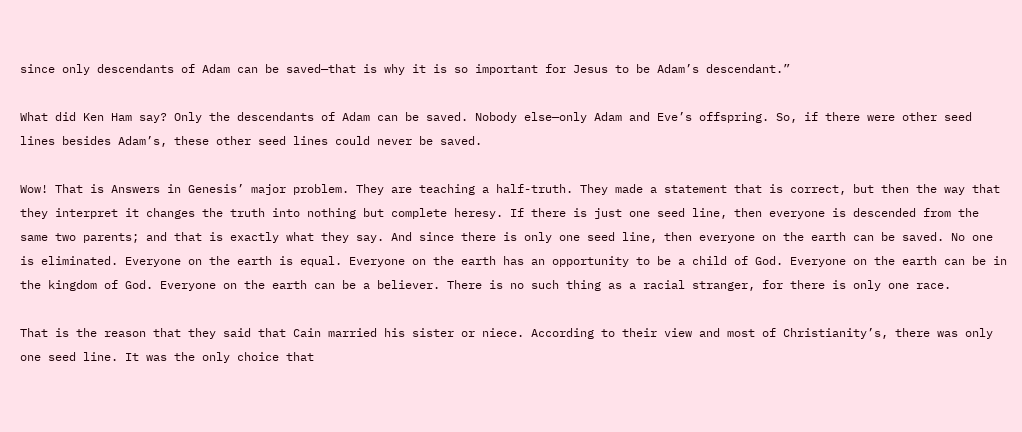since only descendants of Adam can be saved—that is why it is so important for Jesus to be Adam’s descendant.”

What did Ken Ham say? Only the descendants of Adam can be saved. Nobody else—only Adam and Eve’s offspring. So, if there were other seed lines besides Adam’s, these other seed lines could never be saved.

Wow! That is Answers in Genesis’ major problem. They are teaching a half-truth. They made a statement that is correct, but then the way that they interpret it changes the truth into nothing but complete heresy. If there is just one seed line, then everyone is descended from the same two parents; and that is exactly what they say. And since there is only one seed line, then everyone on the earth can be saved. No one is eliminated. Everyone on the earth is equal. Everyone on the earth has an opportunity to be a child of God. Everyone on the earth can be in the kingdom of God. Everyone on the earth can be a believer. There is no such thing as a racial stranger, for there is only one race.

That is the reason that they said that Cain married his sister or niece. According to their view and most of Christianity’s, there was only one seed line. It was the only choice that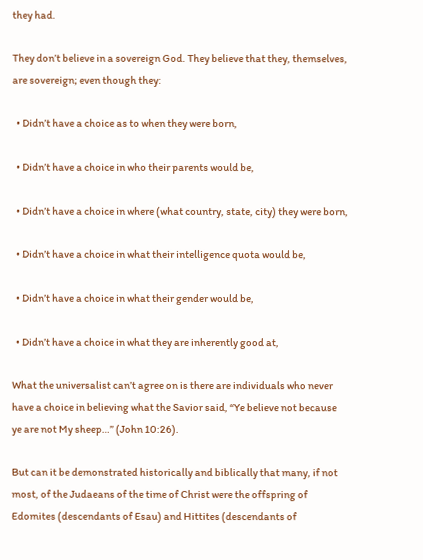they had.

They don’t believe in a sovereign God. They believe that they, themselves, are sovereign; even though they:

  • Didn’t have a choice as to when they were born,

  • Didn’t have a choice in who their parents would be,

  • Didn’t have a choice in where (what country, state, city) they were born,

  • Didn’t have a choice in what their intelligence quota would be,

  • Didn’t have a choice in what their gender would be,

  • Didn’t have a choice in what they are inherently good at,

What the universalist can’t agree on is there are individuals who never have a choice in believing what the Savior said, “Ye believe not because ye are not My sheep…” (John 10:26).

But can it be demonstrated historically and biblically that many, if not most, of the Judaeans of the time of Christ were the offspring of Edomites (descendants of Esau) and Hittites (descendants of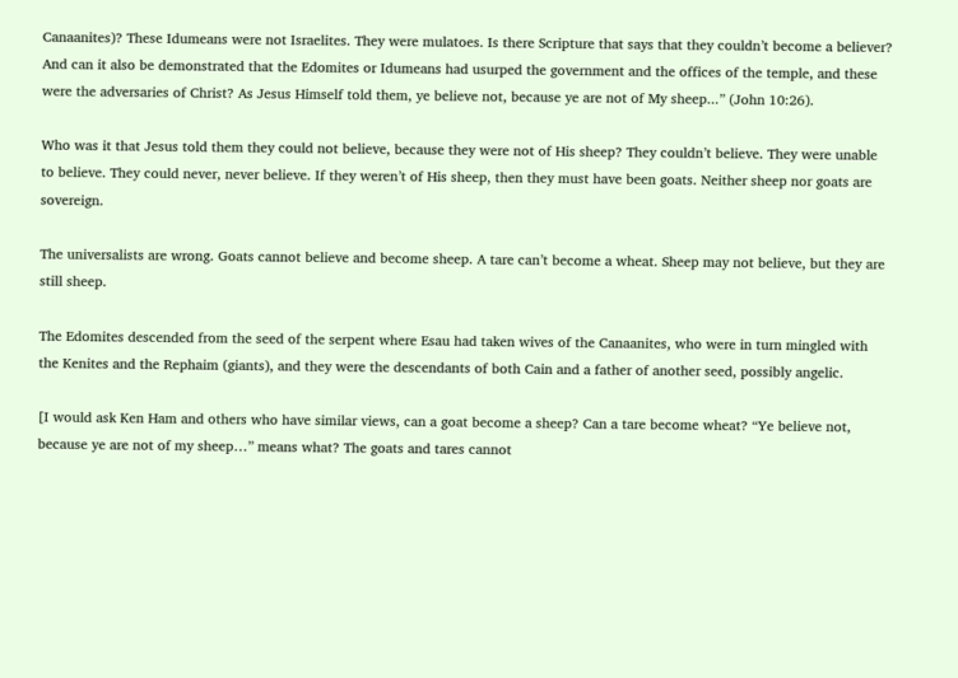Canaanites)? These Idumeans were not Israelites. They were mulatoes. Is there Scripture that says that they couldn’t become a believer? And can it also be demonstrated that the Edomites or Idumeans had usurped the government and the offices of the temple, and these were the adversaries of Christ? As Jesus Himself told them, ye believe not, because ye are not of My sheep...” (John 10:26).

Who was it that Jesus told them they could not believe, because they were not of His sheep? They couldn’t believe. They were unable to believe. They could never, never believe. If they weren’t of His sheep, then they must have been goats. Neither sheep nor goats are sovereign.

The universalists are wrong. Goats cannot believe and become sheep. A tare can’t become a wheat. Sheep may not believe, but they are still sheep.

The Edomites descended from the seed of the serpent where Esau had taken wives of the Canaanites, who were in turn mingled with the Kenites and the Rephaim (giants), and they were the descendants of both Cain and a father of another seed, possibly angelic.

[I would ask Ken Ham and others who have similar views, can a goat become a sheep? Can a tare become wheat? “Ye believe not, because ye are not of my sheep…” means what? The goats and tares cannot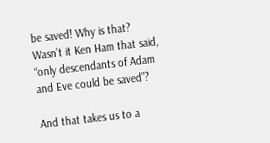be saved! Why is that? Wasn’t it Ken Ham that said, “only descendants of Adam and Eve could be saved”?

And that takes us to a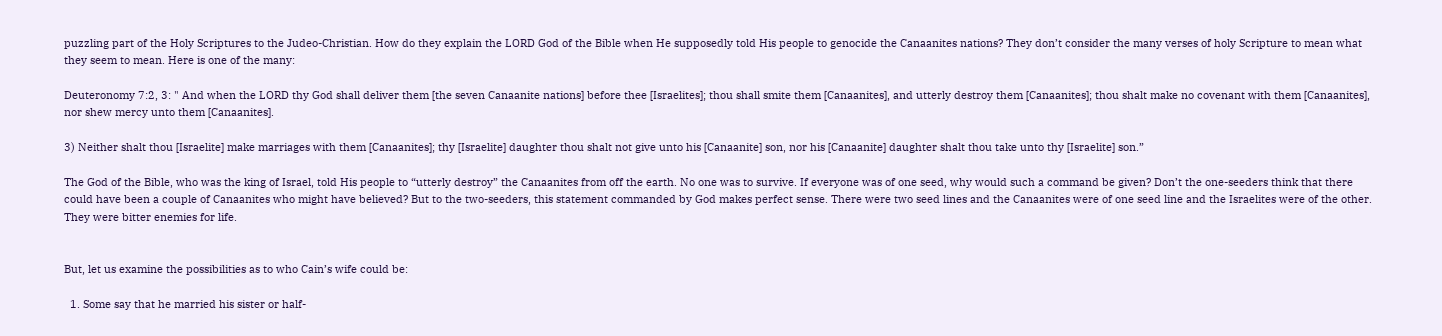puzzling part of the Holy Scriptures to the Judeo-Christian. How do they explain the LORD God of the Bible when He supposedly told His people to genocide the Canaanites nations? They don’t consider the many verses of holy Scripture to mean what they seem to mean. Here is one of the many:

Deuteronomy 7:2, 3: " And when the LORD thy God shall deliver them [the seven Canaanite nations] before thee [Israelites]; thou shall smite them [Canaanites], and utterly destroy them [Canaanites]; thou shalt make no covenant with them [Canaanites], nor shew mercy unto them [Canaanites].

3) Neither shalt thou [Israelite] make marriages with them [Canaanites]; thy [Israelite] daughter thou shalt not give unto his [Canaanite] son, nor his [Canaanite] daughter shalt thou take unto thy [Israelite] son.”

The God of the Bible, who was the king of Israel, told His people to “utterly destroy” the Canaanites from off the earth. No one was to survive. If everyone was of one seed, why would such a command be given? Don’t the one-seeders think that there could have been a couple of Canaanites who might have believed? But to the two-seeders, this statement commanded by God makes perfect sense. There were two seed lines and the Canaanites were of one seed line and the Israelites were of the other. They were bitter enemies for life.


But, let us examine the possibilities as to who Cain’s wife could be:

  1. Some say that he married his sister or half-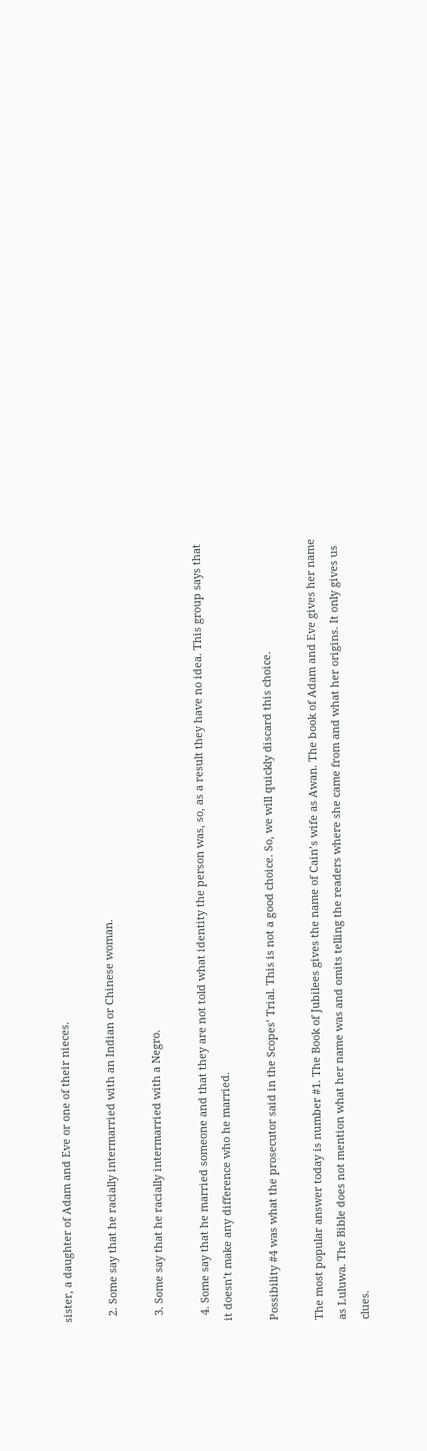sister, a daughter of Adam and Eve or one of their nieces.

  2. Some say that he racially intermarried with an Indian or Chinese woman.

  3. Some say that he racially intermarried with a Negro.

  4. Some say that he married someone and that they are not told what identity the person was, so, as a result they have no idea. This group says that it doesn’t make any difference who he married.

Possibility #4 was what the prosecutor said in the Scopes’ Trial. This is not a good choice. So, we will quickly discard this choice.

The most popular answer today is number #1. The Book of Jubilees gives the name of Cain’s wife as Awan. The book of Adam and Eve gives her name as Luluwa. The Bible does not mention what her name was and omits telling the readers where she came from and what her origins. It only gives us clues.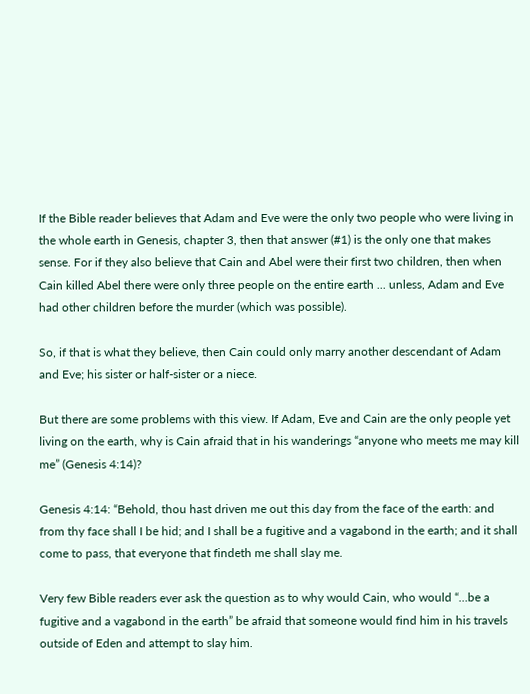If the Bible reader believes that Adam and Eve were the only two people who were living in the whole earth in Genesis, chapter 3, then that answer (#1) is the only one that makes sense. For if they also believe that Cain and Abel were their first two children, then when Cain killed Abel there were only three people on the entire earth ... unless, Adam and Eve had other children before the murder (which was possible).

So, if that is what they believe, then Cain could only marry another descendant of Adam and Eve; his sister or half-sister or a niece.

But there are some problems with this view. If Adam, Eve and Cain are the only people yet living on the earth, why is Cain afraid that in his wanderings “anyone who meets me may kill me” (Genesis 4:14)?

Genesis 4:14: “Behold, thou hast driven me out this day from the face of the earth: and from thy face shall I be hid; and I shall be a fugitive and a vagabond in the earth; and it shall come to pass, that everyone that findeth me shall slay me.

Very few Bible readers ever ask the question as to why would Cain, who would “…be a fugitive and a vagabond in the earth” be afraid that someone would find him in his travels outside of Eden and attempt to slay him.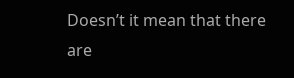Doesn’t it mean that there are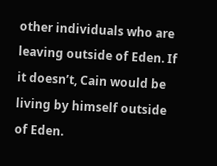other individuals who are leaving outside of Eden. If it doesn’t, Cain would be living by himself outside of Eden.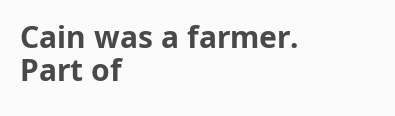Cain was a farmer. Part of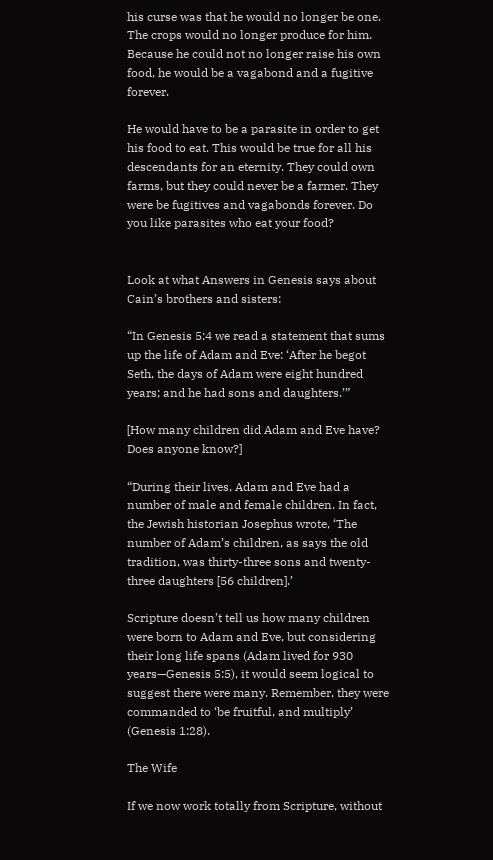his curse was that he would no longer be one. The crops would no longer produce for him. Because he could not no longer raise his own food, he would be a vagabond and a fugitive forever.

He would have to be a parasite in order to get his food to eat. This would be true for all his descendants for an eternity. They could own farms, but they could never be a farmer. They were be fugitives and vagabonds forever. Do you like parasites who eat your food?


Look at what Answers in Genesis says about Cain’s brothers and sisters:

“In Genesis 5:4 we read a statement that sums up the life of Adam and Eve: ‘After he begot Seth, the days of Adam were eight hundred years; and he had sons and daughters.’”

[How many children did Adam and Eve have? Does anyone know?]

“During their lives, Adam and Eve had a number of male and female children. In fact, the Jewish historian Josephus wrote, ‘The number of Adam’s children, as says the old tradition, was thirty-three sons and twenty-three daughters [56 children].’

Scripture doesn’t tell us how many children were born to Adam and Eve, but considering their long life spans (Adam lived for 930 years—Genesis 5:5), it would seem logical to suggest there were many. Remember, they were commanded to ‘be fruitful, and multiply’ (Genesis 1:28).

The Wife

If we now work totally from Scripture, without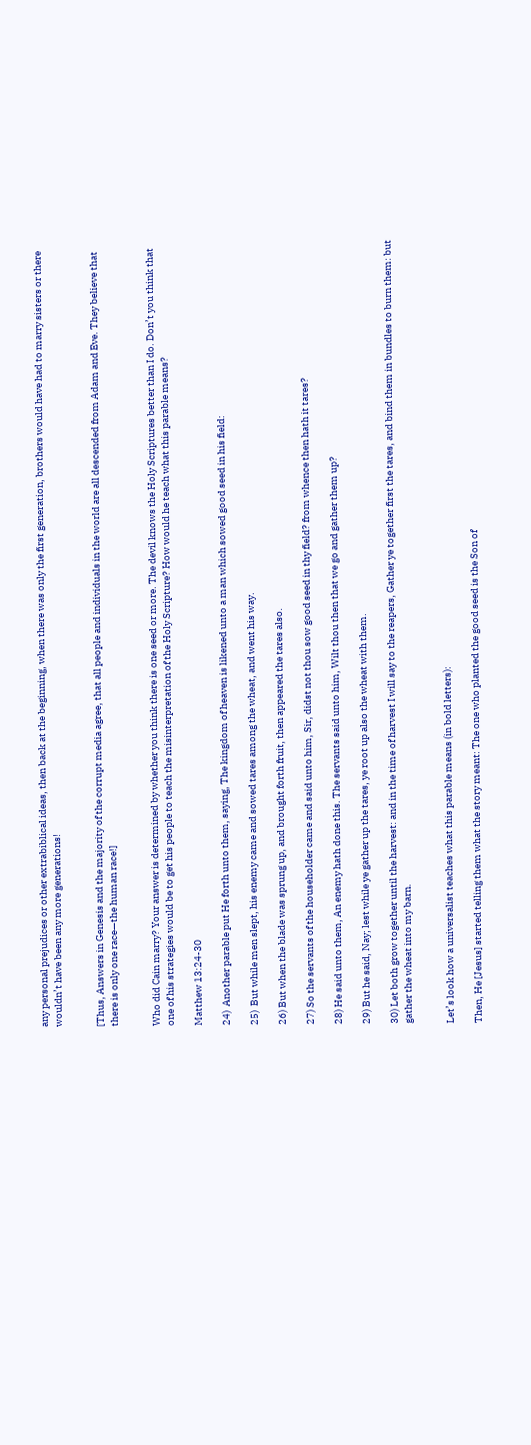any personal prejudices or other extrabiblical ideas, then back at the beginning, when there was only the first generation, brothers would have had to marry sisters or there wouldn’t have been any more generations!


[Thus, Answers in Genesis and the majority of the corrupt media agree, that all people and individuals in the world are all descended from Adam and Eve. They believe that there is only one race—the human race!]


Who did Cain marry? Your answer is determined by whether you think there is one seed or more. The devil knows the Holy Scriptures better than I do. Don’t you think that one of his strategies would be to get his people to teach the misinterpretation of the Holy Scripture? How would he teach what this parable means?

Matthew 13:24-30

24)  Another parable put He forth unto them, saying, The kingdom of heaven is likened unto a man which sowed good seed in his field:

25)  But while men slept, his enemy came and sowed tares among the wheat, and went his way.

26) But when the blade was sprung up, and brought forth fruit, then appeared the tares also.

27) So the servants of the householder came and said unto him, Sir, didst not thou sow good seed in thy field? from whence then hath it tares?

28) He said unto them, An enemy hath done this. The servants said unto him, Wilt thou then that we go and gather them up?

29) But he said, Nay; lest while ye gather up the tares, ye root up also the wheat with them.

30) Let both grow together until the harvest: and in the time of harvest I will say to the reapers, Gather ye together first the tares, and bind them in bundles to burn them: but gather the wheat into my barn.


Let’s look how a universalist teaches what this parable means (in bold letters):

Then, He [Jesus] started telling them what the story meant: The one who planted the good seed is the Son of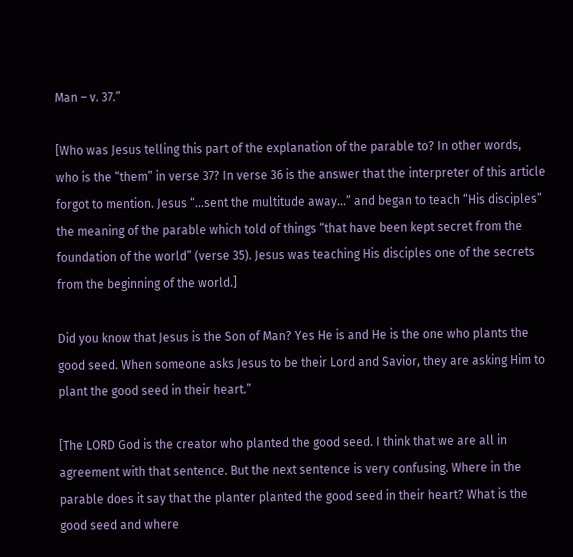Man – v. 37.”

[Who was Jesus telling this part of the explanation of the parable to? In other words, who is the “them” in verse 37? In verse 36 is the answer that the interpreter of this article forgot to mention. Jesus “…sent the multitude away…” and began to teach “His disciples” the meaning of the parable which told of things “that have been kept secret from the foundation of the world” (verse 35). Jesus was teaching His disciples one of the secrets from the beginning of the world.]

Did you know that Jesus is the Son of Man? Yes He is and He is the one who plants the good seed. When someone asks Jesus to be their Lord and Savior, they are asking Him to plant the good seed in their heart.”

[The LORD God is the creator who planted the good seed. I think that we are all in agreement with that sentence. But the next sentence is very confusing. Where in the parable does it say that the planter planted the good seed in their heart? What is the good seed and where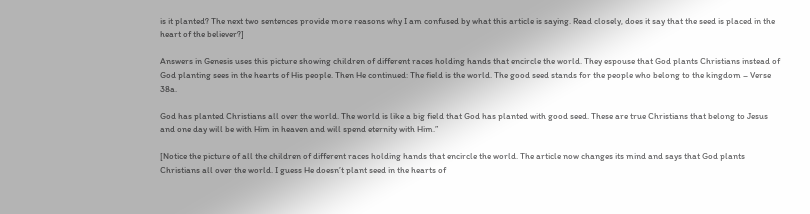is it planted? The next two sentences provide more reasons why I am confused by what this article is saying. Read closely, does it say that the seed is placed in the heart of the believer?]

Answers in Genesis uses this picture showing children of different races holding hands that encircle the world. They espouse that God plants Christians instead of God planting sees in the hearts of His people. Then He continued: The field is the world. The good seed stands for the people who belong to the kingdom – Verse 38a.

God has planted Christians all over the world. The world is like a big field that God has planted with good seed. These are true Christians that belong to Jesus and one day will be with Him in heaven and will spend eternity with Him.”

[Notice the picture of all the children of different races holding hands that encircle the world. The article now changes its mind and says that God plants Christians all over the world. I guess He doesn’t plant seed in the hearts of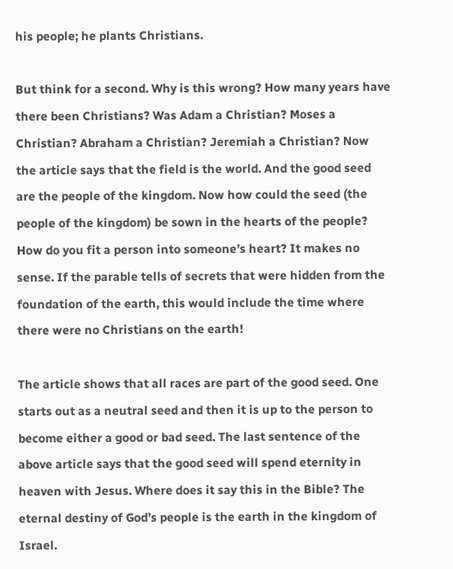his people; he plants Christians.

But think for a second. Why is this wrong? How many years have there been Christians? Was Adam a Christian? Moses a Christian? Abraham a Christian? Jeremiah a Christian? Now the article says that the field is the world. And the good seed are the people of the kingdom. Now how could the seed (the people of the kingdom) be sown in the hearts of the people? How do you fit a person into someone’s heart? It makes no sense. If the parable tells of secrets that were hidden from the foundation of the earth, this would include the time where there were no Christians on the earth!

The article shows that all races are part of the good seed. One starts out as a neutral seed and then it is up to the person to become either a good or bad seed. The last sentence of the above article says that the good seed will spend eternity in heaven with Jesus. Where does it say this in the Bible? The eternal destiny of God’s people is the earth in the kingdom of Israel.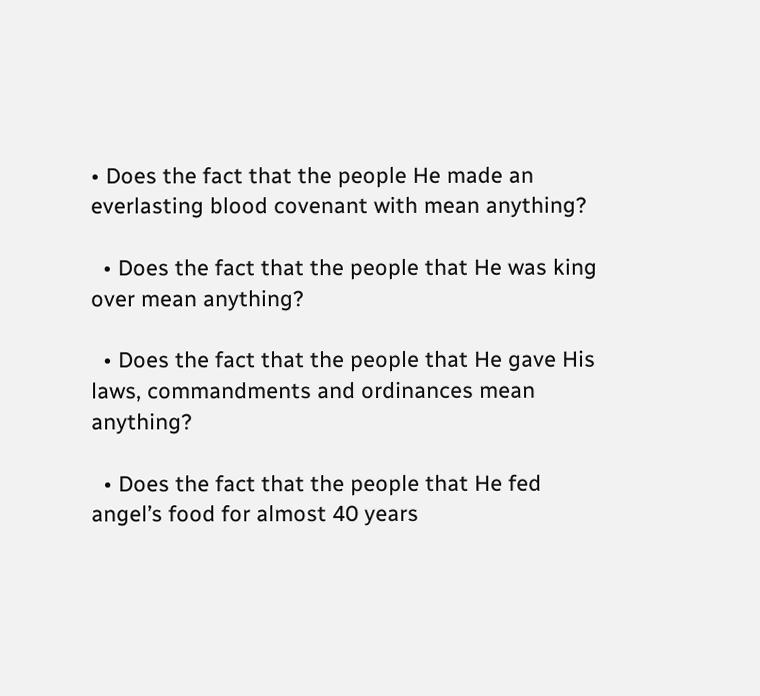• Does the fact that the people He made an everlasting blood covenant with mean anything?

  • Does the fact that the people that He was king over mean anything?

  • Does the fact that the people that He gave His laws, commandments and ordinances mean anything?

  • Does the fact that the people that He fed angel’s food for almost 40 years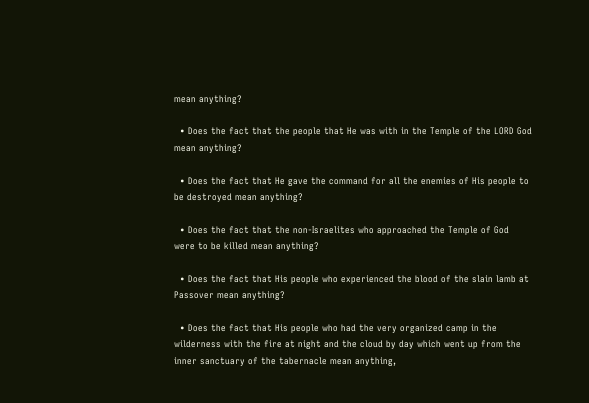mean anything?

  • Does the fact that the people that He was with in the Temple of the LORD God mean anything?

  • Does the fact that He gave the command for all the enemies of His people to be destroyed mean anything?

  • Does the fact that the non-Israelites who approached the Temple of God were to be killed mean anything?

  • Does the fact that His people who experienced the blood of the slain lamb at Passover mean anything?

  • Does the fact that His people who had the very organized camp in the wilderness with the fire at night and the cloud by day which went up from the inner sanctuary of the tabernacle mean anything,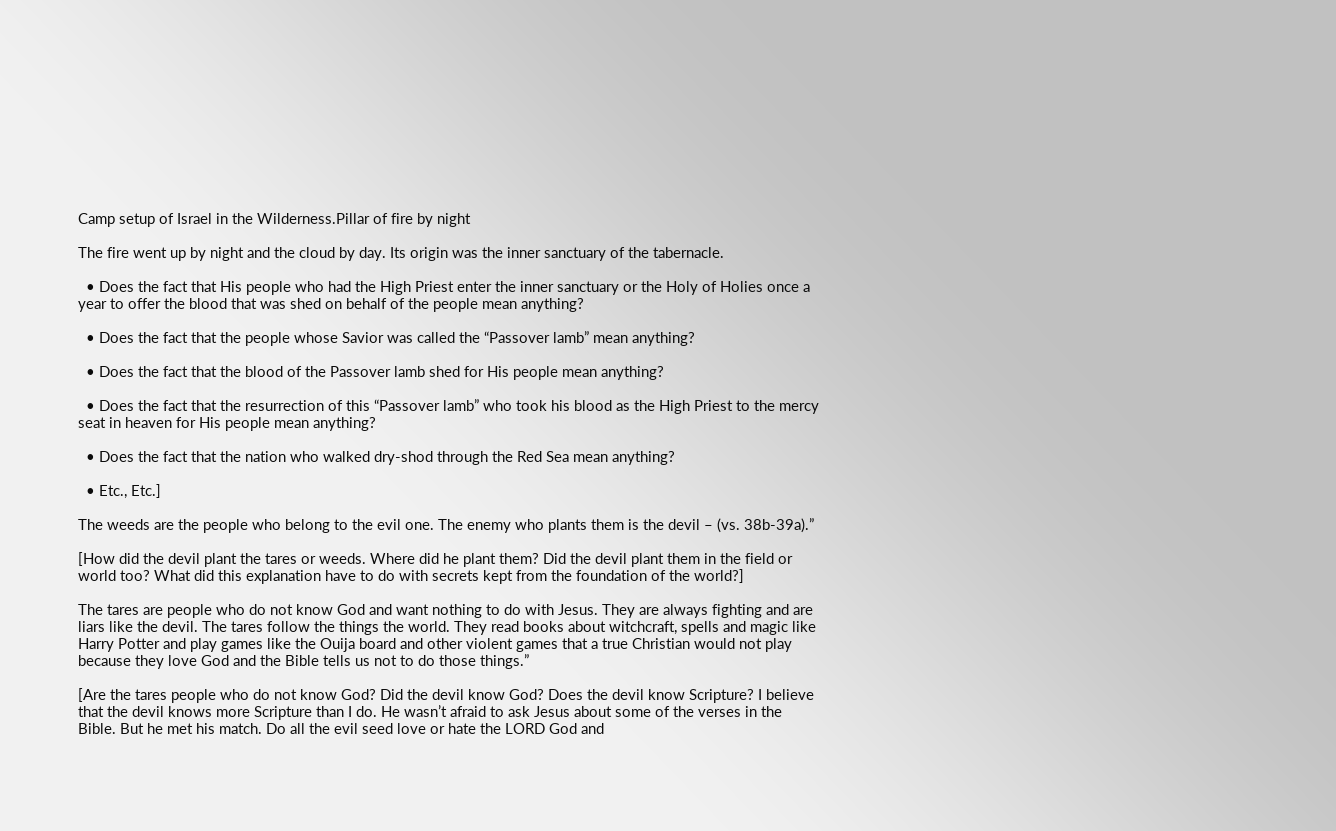Camp setup of Israel in the Wilderness.Pillar of fire by night

The fire went up by night and the cloud by day. Its origin was the inner sanctuary of the tabernacle.

  • Does the fact that His people who had the High Priest enter the inner sanctuary or the Holy of Holies once a year to offer the blood that was shed on behalf of the people mean anything?

  • Does the fact that the people whose Savior was called the “Passover lamb” mean anything?

  • Does the fact that the blood of the Passover lamb shed for His people mean anything?

  • Does the fact that the resurrection of this “Passover lamb” who took his blood as the High Priest to the mercy seat in heaven for His people mean anything?

  • Does the fact that the nation who walked dry-shod through the Red Sea mean anything?

  • Etc., Etc.]

The weeds are the people who belong to the evil one. The enemy who plants them is the devil – (vs. 38b-39a).”

[How did the devil plant the tares or weeds. Where did he plant them? Did the devil plant them in the field or world too? What did this explanation have to do with secrets kept from the foundation of the world?]

The tares are people who do not know God and want nothing to do with Jesus. They are always fighting and are liars like the devil. The tares follow the things the world. They read books about witchcraft, spells and magic like Harry Potter and play games like the Ouija board and other violent games that a true Christian would not play because they love God and the Bible tells us not to do those things.”

[Are the tares people who do not know God? Did the devil know God? Does the devil know Scripture? I believe that the devil knows more Scripture than I do. He wasn’t afraid to ask Jesus about some of the verses in the Bible. But he met his match. Do all the evil seed love or hate the LORD God and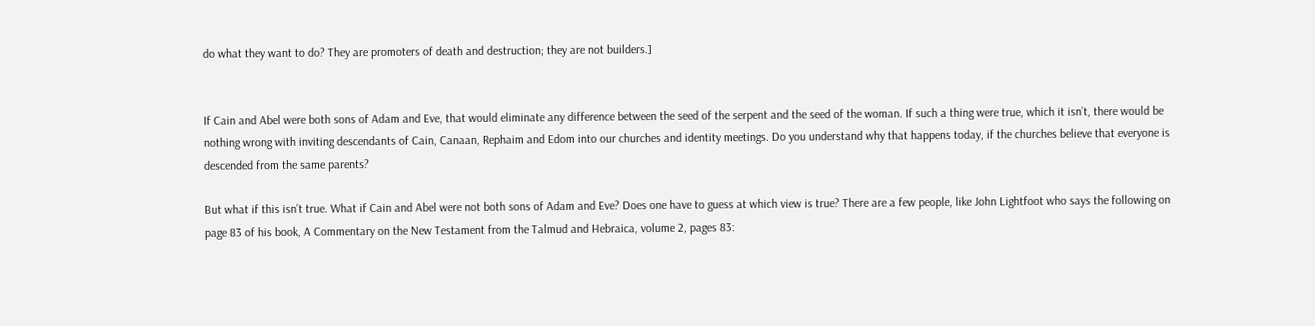do what they want to do? They are promoters of death and destruction; they are not builders.]


If Cain and Abel were both sons of Adam and Eve, that would eliminate any difference between the seed of the serpent and the seed of the woman. If such a thing were true, which it isn’t, there would be nothing wrong with inviting descendants of Cain, Canaan, Rephaim and Edom into our churches and identity meetings. Do you understand why that happens today, if the churches believe that everyone is descended from the same parents?

But what if this isn’t true. What if Cain and Abel were not both sons of Adam and Eve? Does one have to guess at which view is true? There are a few people, like John Lightfoot who says the following on page 83 of his book, A Commentary on the New Testament from the Talmud and Hebraica, volume 2, pages 83: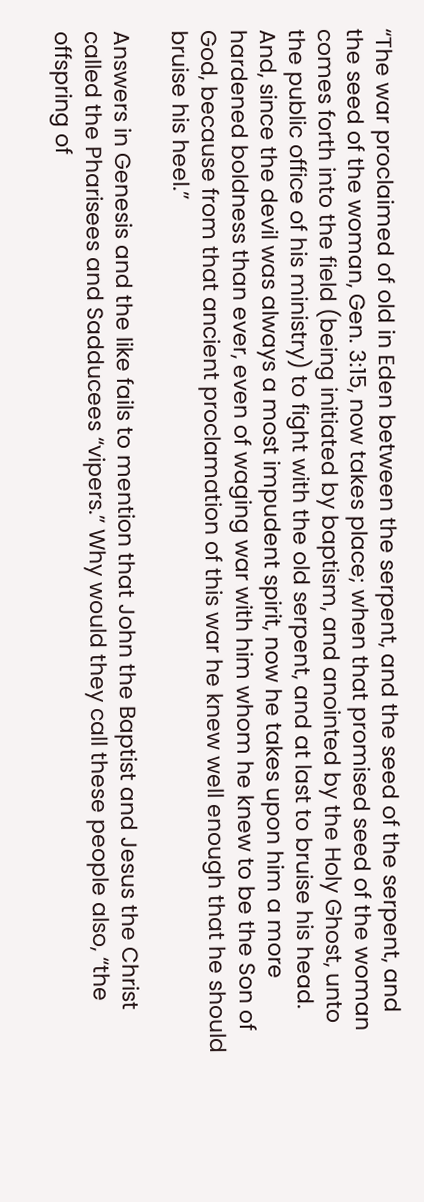“The war proclaimed of old in Eden between the serpent, and the seed of the serpent, and the seed of the woman, Gen. 3:15, now takes place; when that promised seed of the woman comes forth into the field (being initiated by baptism, and anointed by the Holy Ghost, unto the public office of his ministry) to fight with the old serpent, and at last to bruise his head. And, since the devil was always a most impudent spirit, now he takes upon him a more hardened boldness than ever, even of waging war with him whom he knew to be the Son of God, because from that ancient proclamation of this war he knew well enough that he should bruise his heel.”

Answers in Genesis and the like fails to mention that John the Baptist and Jesus the Christ called the Pharisees and Sadducees “vipers.” Why would they call these people also, “the offspring of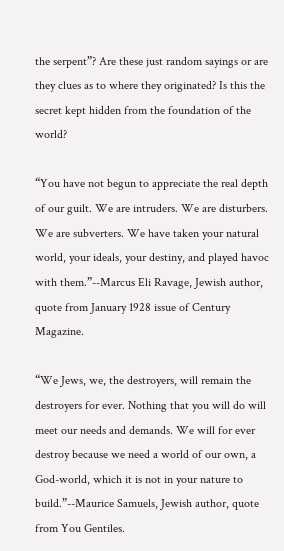the serpent”? Are these just random sayings or are they clues as to where they originated? Is this the secret kept hidden from the foundation of the world?

“You have not begun to appreciate the real depth of our guilt. We are intruders. We are disturbers. We are subverters. We have taken your natural world, your ideals, your destiny, and played havoc with them.”--Marcus Eli Ravage, Jewish author, quote from January 1928 issue of Century Magazine.

“We Jews, we, the destroyers, will remain the destroyers for ever. Nothing that you will do will meet our needs and demands. We will for ever destroy because we need a world of our own, a God-world, which it is not in your nature to build.”--Maurice Samuels, Jewish author, quote from You Gentiles.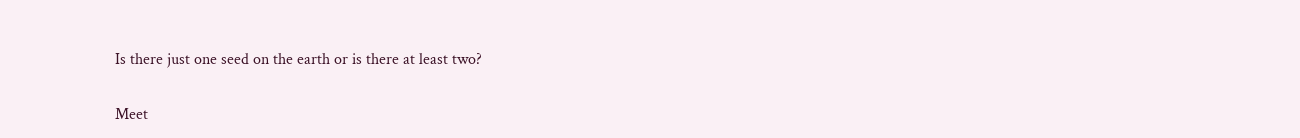Is there just one seed on the earth or is there at least two?

Meet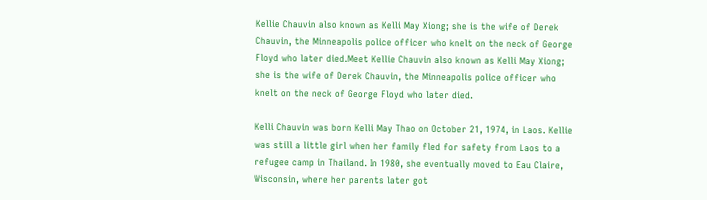Kellie Chauvin also known as Kelli May Xiong; she is the wife of Derek Chauvin, the Minneapolis police officer who knelt on the neck of George Floyd who later died.Meet Kellie Chauvin also known as Kelli May Xiong; she is the wife of Derek Chauvin, the Minneapolis police officer who knelt on the neck of George Floyd who later died.

Kelli Chauvin was born Kelli May Thao on October 21, 1974, in Laos. Kellie was still a little girl when her family fled for safety from Laos to a refugee camp in Thailand. In 1980, she eventually moved to Eau Claire, Wisconsin, where her parents later got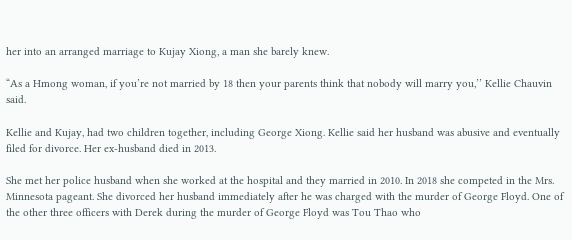her into an arranged marriage to Kujay Xiong, a man she barely knew.

“As a Hmong woman, if you’re not married by 18 then your parents think that nobody will marry you,’’ Kellie Chauvin said.

Kellie and Kujay, had two children together, including George Xiong. Kellie said her husband was abusive and eventually filed for divorce. Her ex-husband died in 2013.

She met her police husband when she worked at the hospital and they married in 2010. In 2018 she competed in the Mrs. Minnesota pageant. She divorced her husband immediately after he was charged with the murder of George Floyd. One of the other three officers with Derek during the murder of George Floyd was Tou Thao who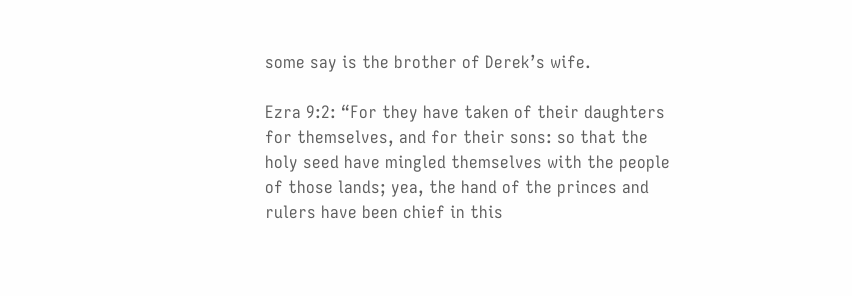some say is the brother of Derek’s wife.

Ezra 9:2: “For they have taken of their daughters for themselves, and for their sons: so that the holy seed have mingled themselves with the people of those lands; yea, the hand of the princes and rulers have been chief in this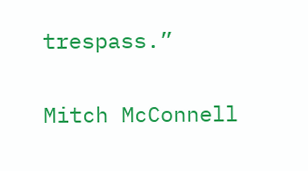trespass.”

Mitch McConnell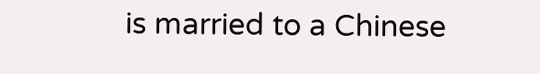is married to a Chinese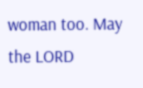woman too. May the LORD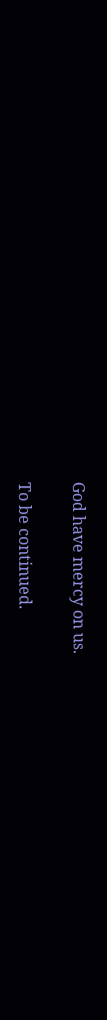God have mercy on us.

To be continued.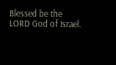Blessed be the LORD God of Israel.